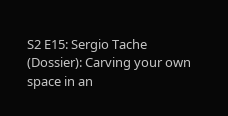S2 E15: Sergio Tache (Dossier): Carving your own space in an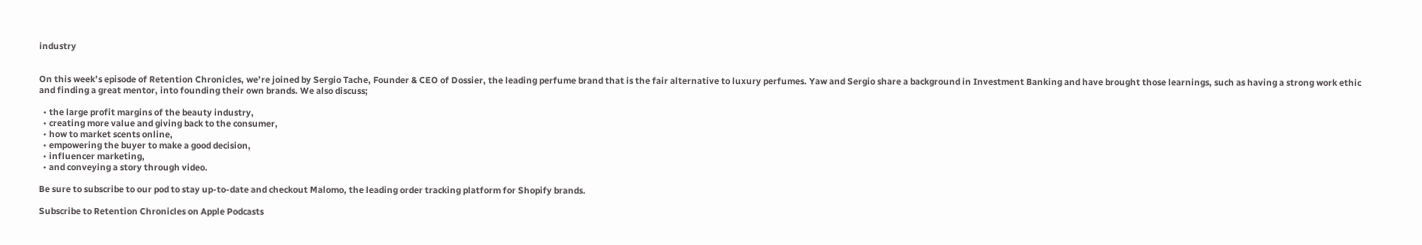industry


On this week’s episode of Retention Chronicles, we’re joined by Sergio Tache, Founder & CEO of Dossier, the leading perfume brand that is the fair alternative to luxury perfumes. Yaw and Sergio share a background in Investment Banking and have brought those learnings, such as having a strong work ethic and finding a great mentor, into founding their own brands. We also discuss;

  • the large profit margins of the beauty industry,
  • creating more value and giving back to the consumer,
  • how to market scents online,
  • empowering the buyer to make a good decision,
  • influencer marketing,
  • and conveying a story through video.

Be sure to subscribe to our pod to stay up-to-date and checkout Malomo, the leading order tracking platform for Shopify brands.

Subscribe to Retention Chronicles on Apple Podcasts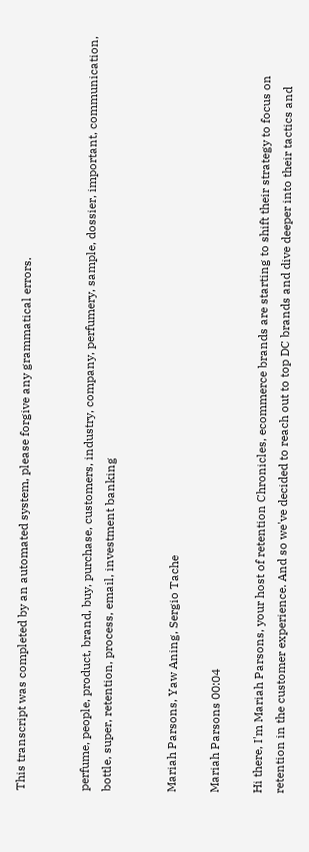This transcript was completed by an automated system, please forgive any grammatical errors.


perfume, people, product, brand, buy, purchase, customers, industry, company, perfumery, sample, dossier, important, communication, bottle, super, retention, process, email, investment banking


Mariah Parsons, Yaw Aning, Sergio Tache

Mariah Parsons 00:04

Hi there, I'm Mariah Parsons, your host of retention Chronicles, ecommerce brands are starting to shift their strategy to focus on retention in the customer experience. And so we've decided to reach out to top DC brands and dive deeper into their tactics and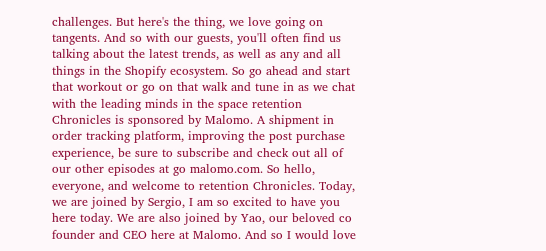challenges. But here's the thing, we love going on tangents. And so with our guests, you'll often find us talking about the latest trends, as well as any and all things in the Shopify ecosystem. So go ahead and start that workout or go on that walk and tune in as we chat with the leading minds in the space retention Chronicles is sponsored by Malomo. A shipment in order tracking platform, improving the post purchase experience, be sure to subscribe and check out all of our other episodes at go malomo.com. So hello, everyone, and welcome to retention Chronicles. Today, we are joined by Sergio, I am so excited to have you here today. We are also joined by Yao, our beloved co founder and CEO here at Malomo. And so I would love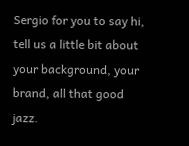Sergio for you to say hi, tell us a little bit about your background, your brand, all that good jazz.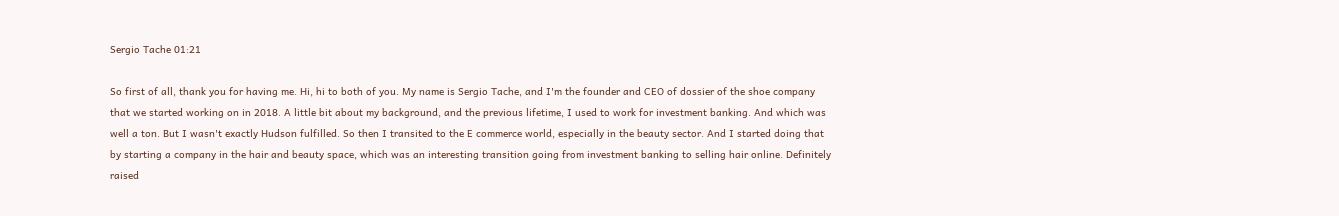Sergio Tache 01:21

So first of all, thank you for having me. Hi, hi to both of you. My name is Sergio Tache, and I'm the founder and CEO of dossier of the shoe company that we started working on in 2018. A little bit about my background, and the previous lifetime, I used to work for investment banking. And which was well a ton. But I wasn't exactly Hudson fulfilled. So then I transited to the E commerce world, especially in the beauty sector. And I started doing that by starting a company in the hair and beauty space, which was an interesting transition going from investment banking to selling hair online. Definitely raised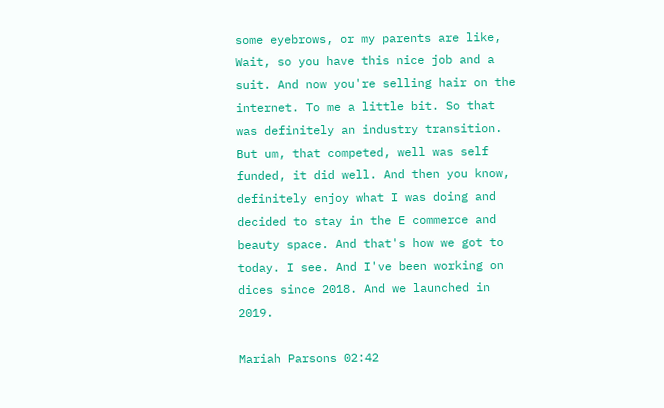some eyebrows, or my parents are like, Wait, so you have this nice job and a suit. And now you're selling hair on the internet. To me a little bit. So that was definitely an industry transition. But um, that competed, well was self funded, it did well. And then you know, definitely enjoy what I was doing and decided to stay in the E commerce and beauty space. And that's how we got to today. I see. And I've been working on dices since 2018. And we launched in 2019.

Mariah Parsons 02:42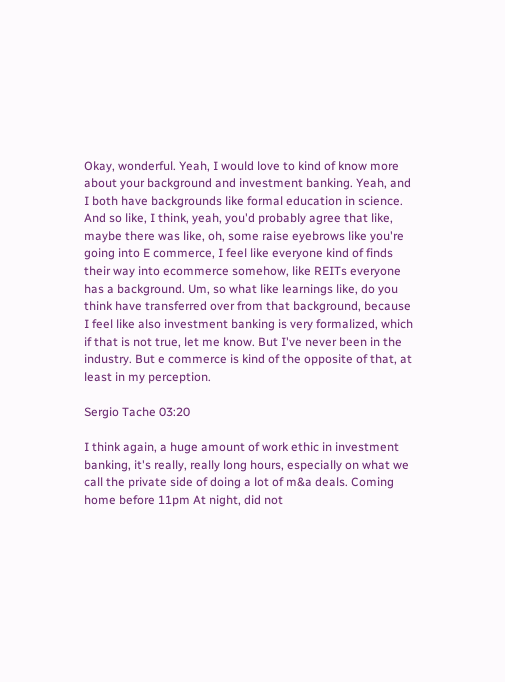Okay, wonderful. Yeah, I would love to kind of know more about your background and investment banking. Yeah, and I both have backgrounds like formal education in science. And so like, I think, yeah, you'd probably agree that like, maybe there was like, oh, some raise eyebrows like you're going into E commerce, I feel like everyone kind of finds their way into ecommerce somehow, like REITs everyone has a background. Um, so what like learnings like, do you think have transferred over from that background, because I feel like also investment banking is very formalized, which if that is not true, let me know. But I've never been in the industry. But e commerce is kind of the opposite of that, at least in my perception.

Sergio Tache 03:20

I think again, a huge amount of work ethic in investment banking, it's really, really long hours, especially on what we call the private side of doing a lot of m&a deals. Coming home before 11pm At night, did not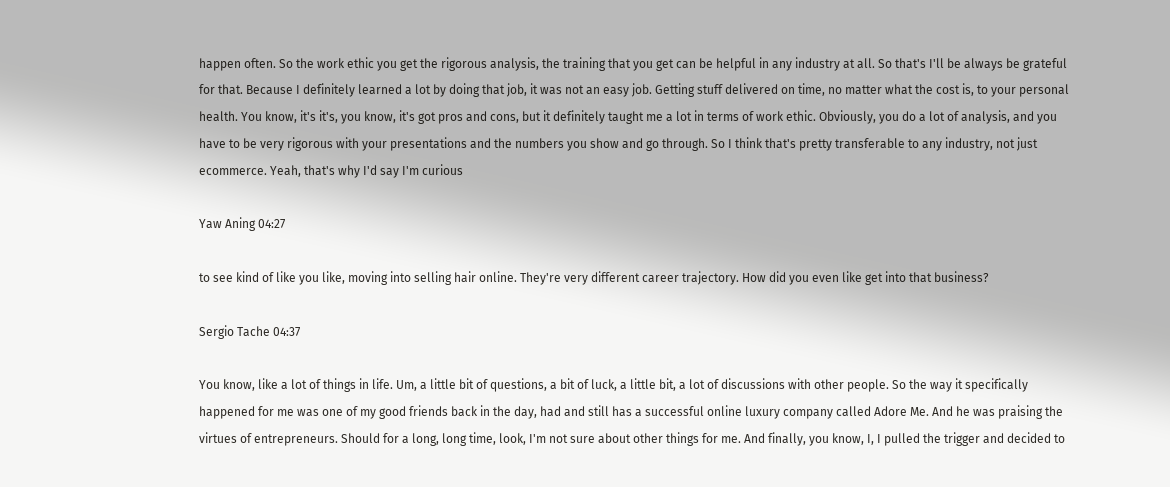happen often. So the work ethic you get the rigorous analysis, the training that you get can be helpful in any industry at all. So that's I'll be always be grateful for that. Because I definitely learned a lot by doing that job, it was not an easy job. Getting stuff delivered on time, no matter what the cost is, to your personal health. You know, it's it's, you know, it's got pros and cons, but it definitely taught me a lot in terms of work ethic. Obviously, you do a lot of analysis, and you have to be very rigorous with your presentations and the numbers you show and go through. So I think that's pretty transferable to any industry, not just ecommerce. Yeah, that's why I'd say I'm curious

Yaw Aning 04:27

to see kind of like you like, moving into selling hair online. They're very different career trajectory. How did you even like get into that business?

Sergio Tache 04:37

You know, like a lot of things in life. Um, a little bit of questions, a bit of luck, a little bit, a lot of discussions with other people. So the way it specifically happened for me was one of my good friends back in the day, had and still has a successful online luxury company called Adore Me. And he was praising the virtues of entrepreneurs. Should for a long, long time, look, I'm not sure about other things for me. And finally, you know, I, I pulled the trigger and decided to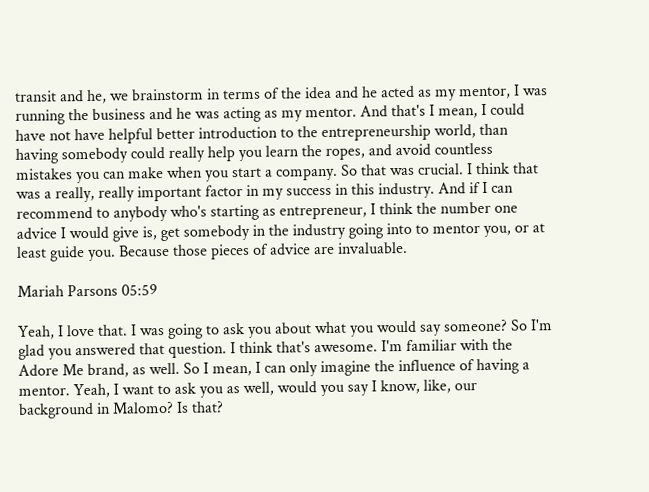transit and he, we brainstorm in terms of the idea and he acted as my mentor, I was running the business and he was acting as my mentor. And that's I mean, I could have not have helpful better introduction to the entrepreneurship world, than having somebody could really help you learn the ropes, and avoid countless mistakes you can make when you start a company. So that was crucial. I think that was a really, really important factor in my success in this industry. And if I can recommend to anybody who's starting as entrepreneur, I think the number one advice I would give is, get somebody in the industry going into to mentor you, or at least guide you. Because those pieces of advice are invaluable.

Mariah Parsons 05:59

Yeah, I love that. I was going to ask you about what you would say someone? So I'm glad you answered that question. I think that's awesome. I'm familiar with the Adore Me brand, as well. So I mean, I can only imagine the influence of having a mentor. Yeah, I want to ask you as well, would you say I know, like, our background in Malomo? Is that?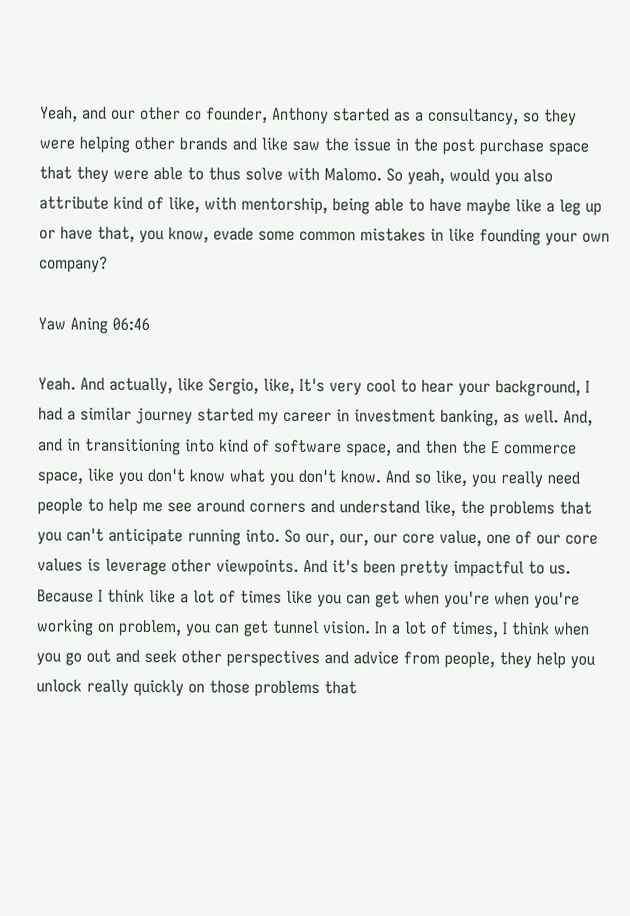Yeah, and our other co founder, Anthony started as a consultancy, so they were helping other brands and like saw the issue in the post purchase space that they were able to thus solve with Malomo. So yeah, would you also attribute kind of like, with mentorship, being able to have maybe like a leg up or have that, you know, evade some common mistakes in like founding your own company?

Yaw Aning 06:46

Yeah. And actually, like Sergio, like, It's very cool to hear your background, I had a similar journey started my career in investment banking, as well. And, and in transitioning into kind of software space, and then the E commerce space, like you don't know what you don't know. And so like, you really need people to help me see around corners and understand like, the problems that you can't anticipate running into. So our, our, our core value, one of our core values is leverage other viewpoints. And it's been pretty impactful to us. Because I think like a lot of times like you can get when you're when you're working on problem, you can get tunnel vision. In a lot of times, I think when you go out and seek other perspectives and advice from people, they help you unlock really quickly on those problems that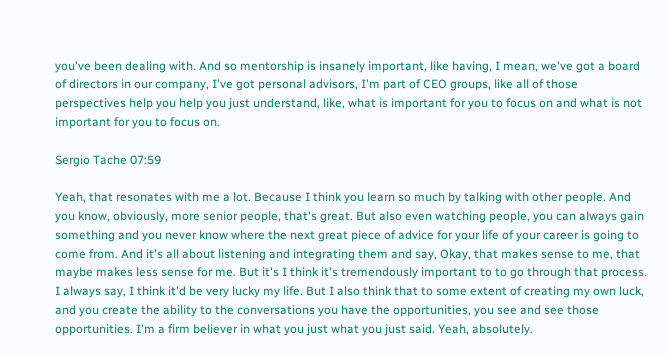you've been dealing with. And so mentorship is insanely important, like having, I mean, we've got a board of directors in our company, I've got personal advisors, I'm part of CEO groups, like all of those perspectives help you help you just understand, like, what is important for you to focus on and what is not important for you to focus on.

Sergio Tache 07:59

Yeah, that resonates with me a lot. Because I think you learn so much by talking with other people. And you know, obviously, more senior people, that's great. But also even watching people, you can always gain something and you never know where the next great piece of advice for your life of your career is going to come from. And it's all about listening and integrating them and say, Okay, that makes sense to me, that maybe makes less sense for me. But it's I think it's tremendously important to to go through that process. I always say, I think it'd be very lucky my life. But I also think that to some extent of creating my own luck, and you create the ability to the conversations you have the opportunities, you see and see those opportunities. I'm a firm believer in what you just what you just said. Yeah, absolutely.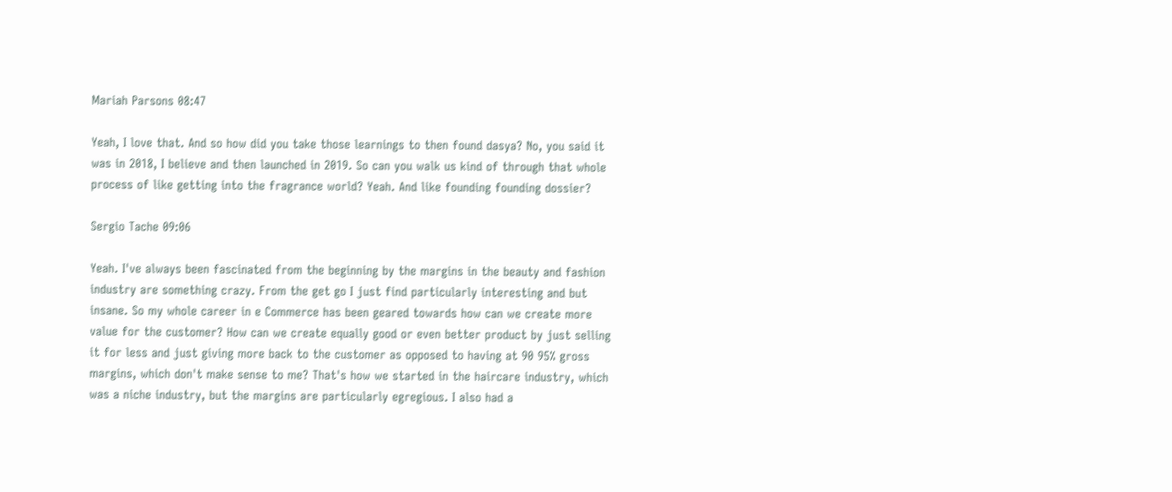Mariah Parsons 08:47

Yeah, I love that. And so how did you take those learnings to then found dasya? No, you said it was in 2018, I believe and then launched in 2019. So can you walk us kind of through that whole process of like getting into the fragrance world? Yeah. And like founding founding dossier?

Sergio Tache 09:06

Yeah. I've always been fascinated from the beginning by the margins in the beauty and fashion industry are something crazy. From the get go I just find particularly interesting and but insane. So my whole career in e Commerce has been geared towards how can we create more value for the customer? How can we create equally good or even better product by just selling it for less and just giving more back to the customer as opposed to having at 90 95% gross margins, which don't make sense to me? That's how we started in the haircare industry, which was a niche industry, but the margins are particularly egregious. I also had a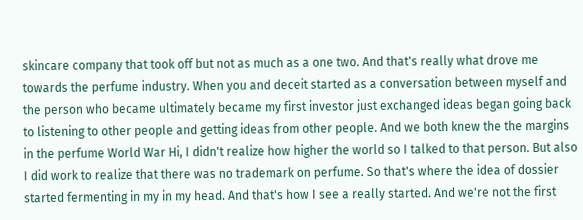skincare company that took off but not as much as a one two. And that's really what drove me towards the perfume industry. When you and deceit started as a conversation between myself and the person who became ultimately became my first investor just exchanged ideas began going back to listening to other people and getting ideas from other people. And we both knew the the margins in the perfume World War Hi, I didn't realize how higher the world so I talked to that person. But also I did work to realize that there was no trademark on perfume. So that's where the idea of dossier started fermenting in my in my head. And that's how I see a really started. And we're not the first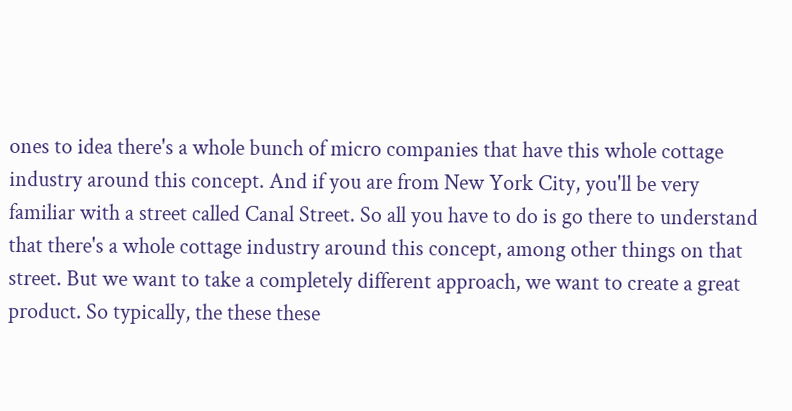ones to idea there's a whole bunch of micro companies that have this whole cottage industry around this concept. And if you are from New York City, you'll be very familiar with a street called Canal Street. So all you have to do is go there to understand that there's a whole cottage industry around this concept, among other things on that street. But we want to take a completely different approach, we want to create a great product. So typically, the these these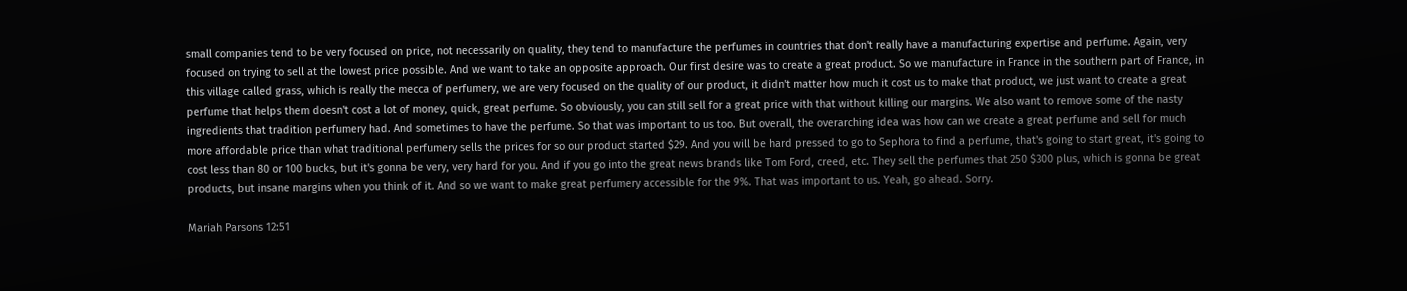small companies tend to be very focused on price, not necessarily on quality, they tend to manufacture the perfumes in countries that don't really have a manufacturing expertise and perfume. Again, very focused on trying to sell at the lowest price possible. And we want to take an opposite approach. Our first desire was to create a great product. So we manufacture in France in the southern part of France, in this village called grass, which is really the mecca of perfumery, we are very focused on the quality of our product, it didn't matter how much it cost us to make that product, we just want to create a great perfume that helps them doesn't cost a lot of money, quick, great perfume. So obviously, you can still sell for a great price with that without killing our margins. We also want to remove some of the nasty ingredients that tradition perfumery had. And sometimes to have the perfume. So that was important to us too. But overall, the overarching idea was how can we create a great perfume and sell for much more affordable price than what traditional perfumery sells the prices for so our product started $29. And you will be hard pressed to go to Sephora to find a perfume, that's going to start great, it's going to cost less than 80 or 100 bucks, but it's gonna be very, very hard for you. And if you go into the great news brands like Tom Ford, creed, etc. They sell the perfumes that 250 $300 plus, which is gonna be great products, but insane margins when you think of it. And so we want to make great perfumery accessible for the 9%. That was important to us. Yeah, go ahead. Sorry.

Mariah Parsons 12:51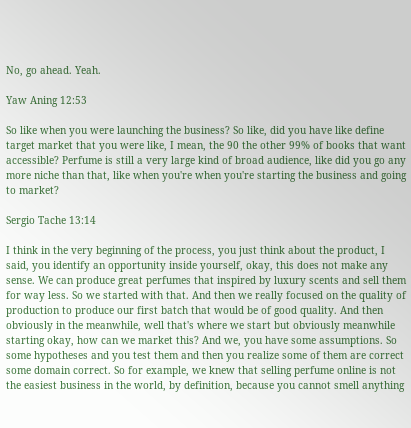No, go ahead. Yeah.

Yaw Aning 12:53

So like when you were launching the business? So like, did you have like define target market that you were like, I mean, the 90 the other 99% of books that want accessible? Perfume is still a very large kind of broad audience, like did you go any more niche than that, like when you're when you're starting the business and going to market?

Sergio Tache 13:14

I think in the very beginning of the process, you just think about the product, I said, you identify an opportunity inside yourself, okay, this does not make any sense. We can produce great perfumes that inspired by luxury scents and sell them for way less. So we started with that. And then we really focused on the quality of production to produce our first batch that would be of good quality. And then obviously in the meanwhile, well that's where we start but obviously meanwhile starting okay, how can we market this? And we, you have some assumptions. So some hypotheses and you test them and then you realize some of them are correct some domain correct. So for example, we knew that selling perfume online is not the easiest business in the world, by definition, because you cannot smell anything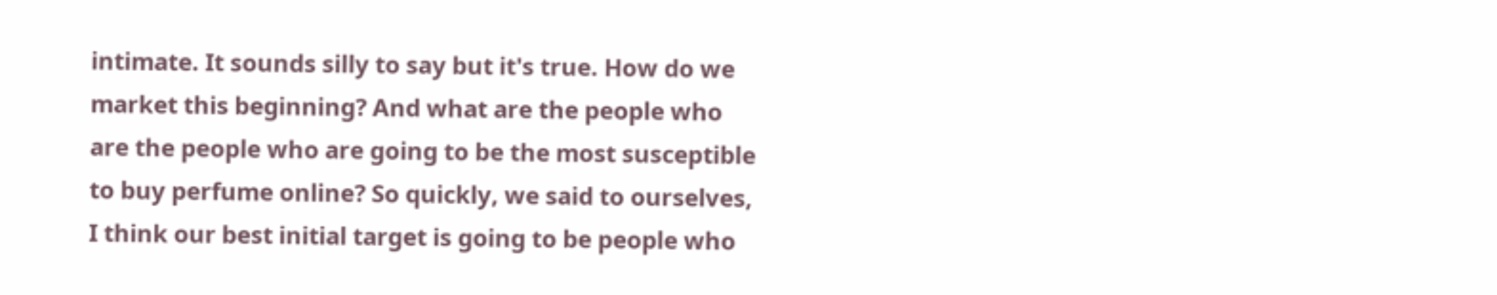intimate. It sounds silly to say but it's true. How do we market this beginning? And what are the people who are the people who are going to be the most susceptible to buy perfume online? So quickly, we said to ourselves, I think our best initial target is going to be people who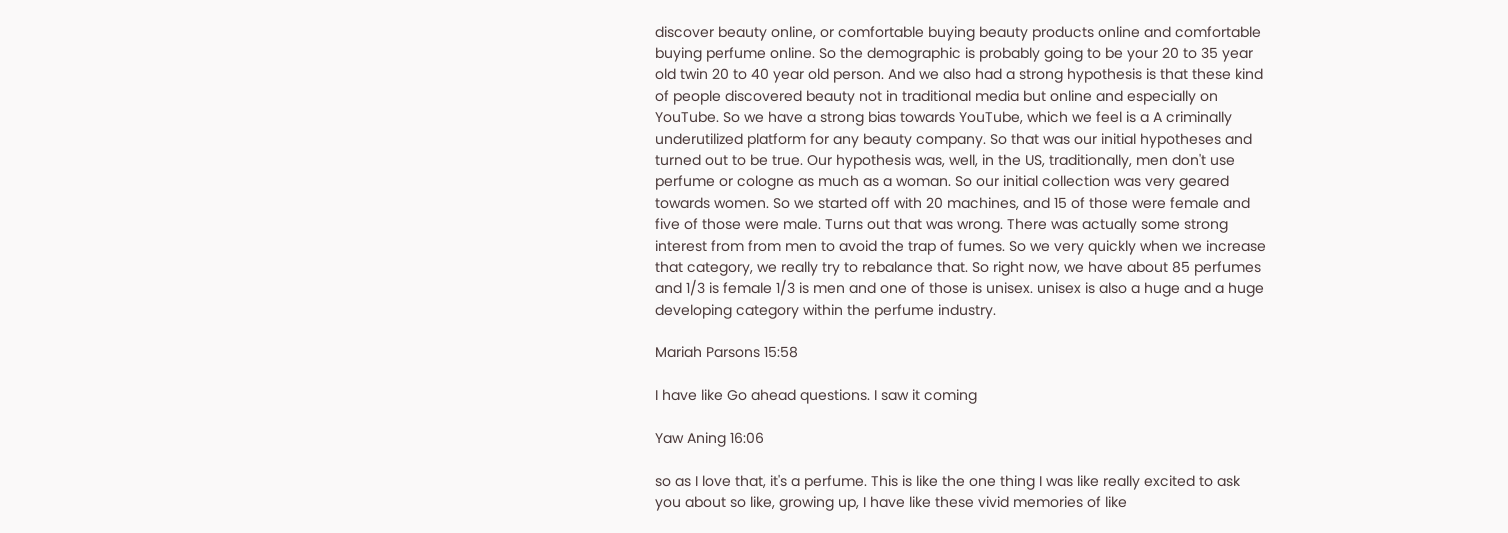discover beauty online, or comfortable buying beauty products online and comfortable buying perfume online. So the demographic is probably going to be your 20 to 35 year old twin 20 to 40 year old person. And we also had a strong hypothesis is that these kind of people discovered beauty not in traditional media but online and especially on YouTube. So we have a strong bias towards YouTube, which we feel is a A criminally underutilized platform for any beauty company. So that was our initial hypotheses and turned out to be true. Our hypothesis was, well, in the US, traditionally, men don't use perfume or cologne as much as a woman. So our initial collection was very geared towards women. So we started off with 20 machines, and 15 of those were female and five of those were male. Turns out that was wrong. There was actually some strong interest from from men to avoid the trap of fumes. So we very quickly when we increase that category, we really try to rebalance that. So right now, we have about 85 perfumes and 1/3 is female 1/3 is men and one of those is unisex. unisex is also a huge and a huge developing category within the perfume industry.

Mariah Parsons 15:58

I have like Go ahead questions. I saw it coming

Yaw Aning 16:06

so as I love that, it's a perfume. This is like the one thing I was like really excited to ask you about so like, growing up, I have like these vivid memories of like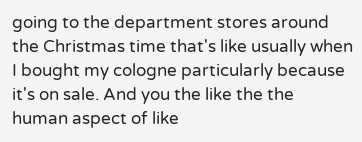going to the department stores around the Christmas time that's like usually when I bought my cologne particularly because it's on sale. And you the like the the human aspect of like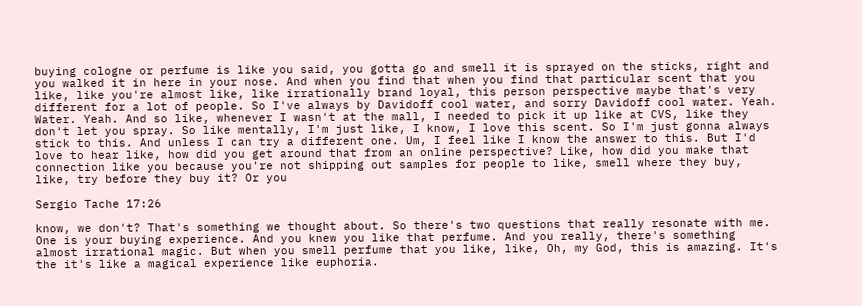buying cologne or perfume is like you said, you gotta go and smell it is sprayed on the sticks, right and you walked it in here in your nose. And when you find that when you find that particular scent that you like, like you're almost like, like irrationally brand loyal, this person perspective maybe that's very different for a lot of people. So I've always by Davidoff cool water, and sorry Davidoff cool water. Yeah. Water. Yeah. And so like, whenever I wasn't at the mall, I needed to pick it up like at CVS, like they don't let you spray. So like mentally, I'm just like, I know, I love this scent. So I'm just gonna always stick to this. And unless I can try a different one. Um, I feel like I know the answer to this. But I'd love to hear like, how did you get around that from an online perspective? Like, how did you make that connection like you because you're not shipping out samples for people to like, smell where they buy, like, try before they buy it? Or you

Sergio Tache 17:26

know, we don't? That's something we thought about. So there's two questions that really resonate with me. One is your buying experience. And you knew you like that perfume. And you really, there's something almost irrational magic. But when you smell perfume that you like, like, Oh, my God, this is amazing. It's the it's like a magical experience like euphoria.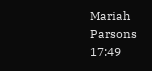Mariah Parsons 17:49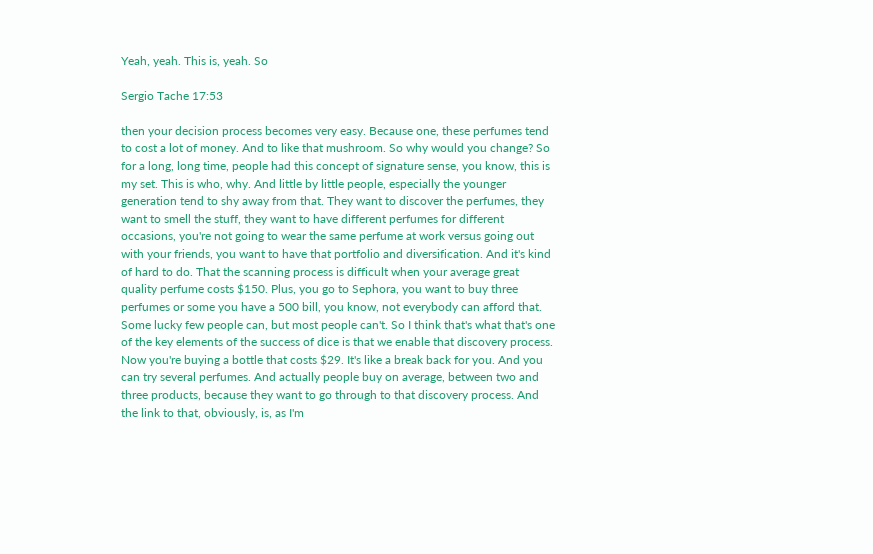Yeah, yeah. This is, yeah. So

Sergio Tache 17:53

then your decision process becomes very easy. Because one, these perfumes tend to cost a lot of money. And to like that mushroom. So why would you change? So for a long, long time, people had this concept of signature sense, you know, this is my set. This is who, why. And little by little people, especially the younger generation tend to shy away from that. They want to discover the perfumes, they want to smell the stuff, they want to have different perfumes for different occasions, you're not going to wear the same perfume at work versus going out with your friends, you want to have that portfolio and diversification. And it's kind of hard to do. That the scanning process is difficult when your average great quality perfume costs $150. Plus, you go to Sephora, you want to buy three perfumes or some you have a 500 bill, you know, not everybody can afford that. Some lucky few people can, but most people can't. So I think that's what that's one of the key elements of the success of dice is that we enable that discovery process. Now you're buying a bottle that costs $29. It's like a break back for you. And you can try several perfumes. And actually people buy on average, between two and three products, because they want to go through to that discovery process. And the link to that, obviously, is, as I'm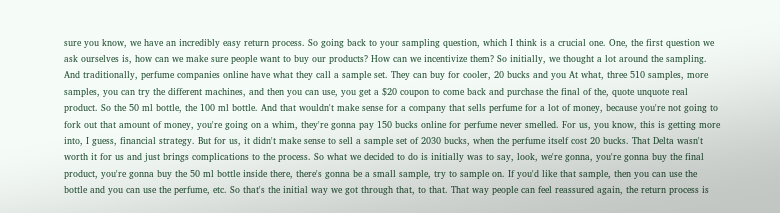sure you know, we have an incredibly easy return process. So going back to your sampling question, which I think is a crucial one. One, the first question we ask ourselves is, how can we make sure people want to buy our products? How can we incentivize them? So initially, we thought a lot around the sampling. And traditionally, perfume companies online have what they call a sample set. They can buy for cooler, 20 bucks and you At what, three 510 samples, more samples, you can try the different machines, and then you can use, you get a $20 coupon to come back and purchase the final of the, quote unquote real product. So the 50 ml bottle, the 100 ml bottle. And that wouldn't make sense for a company that sells perfume for a lot of money, because you're not going to fork out that amount of money, you're going on a whim, they're gonna pay 150 bucks online for perfume never smelled. For us, you know, this is getting more into, I guess, financial strategy. But for us, it didn't make sense to sell a sample set of 2030 bucks, when the perfume itself cost 20 bucks. That Delta wasn't worth it for us and just brings complications to the process. So what we decided to do is initially was to say, look, we're gonna, you're gonna buy the final product, you're gonna buy the 50 ml bottle inside there, there's gonna be a small sample, try to sample on. If you'd like that sample, then you can use the bottle and you can use the perfume, etc. So that's the initial way we got through that, to that. That way people can feel reassured again, the return process is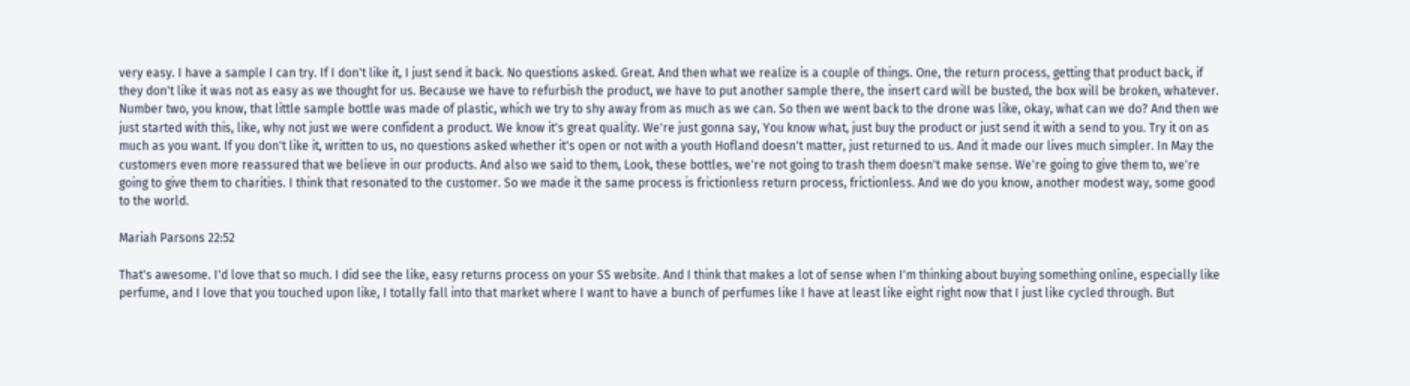very easy. I have a sample I can try. If I don't like it, I just send it back. No questions asked. Great. And then what we realize is a couple of things. One, the return process, getting that product back, if they don't like it was not as easy as we thought for us. Because we have to refurbish the product, we have to put another sample there, the insert card will be busted, the box will be broken, whatever. Number two, you know, that little sample bottle was made of plastic, which we try to shy away from as much as we can. So then we went back to the drone was like, okay, what can we do? And then we just started with this, like, why not just we were confident a product. We know it's great quality. We're just gonna say, You know what, just buy the product or just send it with a send to you. Try it on as much as you want. If you don't like it, written to us, no questions asked whether it's open or not with a youth Hofland doesn't matter, just returned to us. And it made our lives much simpler. In May the customers even more reassured that we believe in our products. And also we said to them, Look, these bottles, we're not going to trash them doesn't make sense. We're going to give them to, we're going to give them to charities. I think that resonated to the customer. So we made it the same process is frictionless return process, frictionless. And we do you know, another modest way, some good to the world.

Mariah Parsons 22:52

That's awesome. I'd love that so much. I did see the like, easy returns process on your SS website. And I think that makes a lot of sense when I'm thinking about buying something online, especially like perfume, and I love that you touched upon like, I totally fall into that market where I want to have a bunch of perfumes like I have at least like eight right now that I just like cycled through. But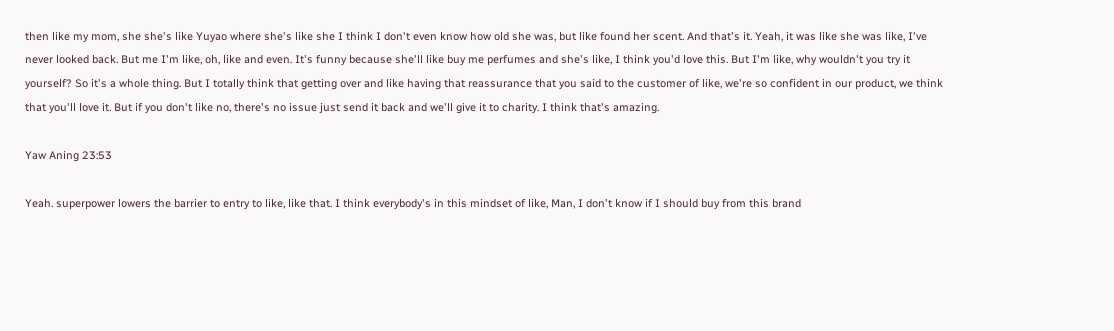then like my mom, she she's like Yuyao where she's like she I think I don't even know how old she was, but like found her scent. And that's it. Yeah, it was like she was like, I've never looked back. But me I'm like, oh, like and even. It's funny because she'll like buy me perfumes and she's like, I think you'd love this. But I'm like, why wouldn't you try it yourself? So it's a whole thing. But I totally think that getting over and like having that reassurance that you said to the customer of like, we're so confident in our product, we think that you'll love it. But if you don't like no, there's no issue just send it back and we'll give it to charity. I think that's amazing.

Yaw Aning 23:53

Yeah. superpower lowers the barrier to entry to like, like that. I think everybody's in this mindset of like, Man, I don't know if I should buy from this brand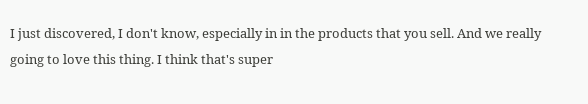I just discovered, I don't know, especially in in the products that you sell. And we really going to love this thing. I think that's super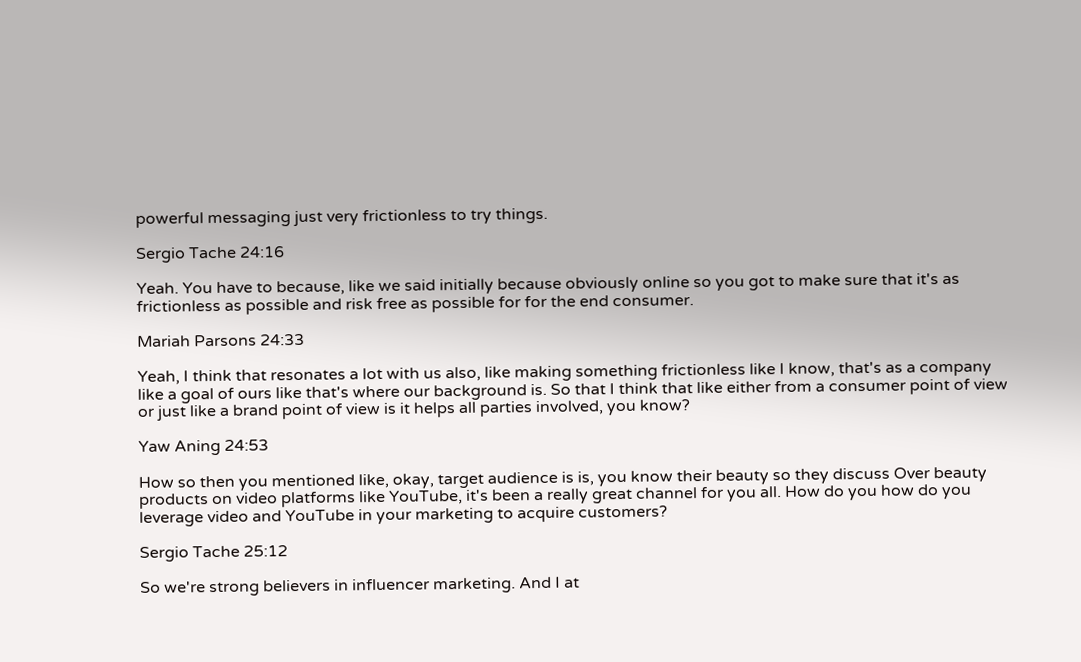powerful messaging just very frictionless to try things.

Sergio Tache 24:16

Yeah. You have to because, like we said initially because obviously online so you got to make sure that it's as frictionless as possible and risk free as possible for for the end consumer.

Mariah Parsons 24:33

Yeah, I think that resonates a lot with us also, like making something frictionless like I know, that's as a company like a goal of ours like that's where our background is. So that I think that like either from a consumer point of view or just like a brand point of view is it helps all parties involved, you know?

Yaw Aning 24:53

How so then you mentioned like, okay, target audience is is, you know their beauty so they discuss Over beauty products on video platforms like YouTube, it's been a really great channel for you all. How do you how do you leverage video and YouTube in your marketing to acquire customers?

Sergio Tache 25:12

So we're strong believers in influencer marketing. And I at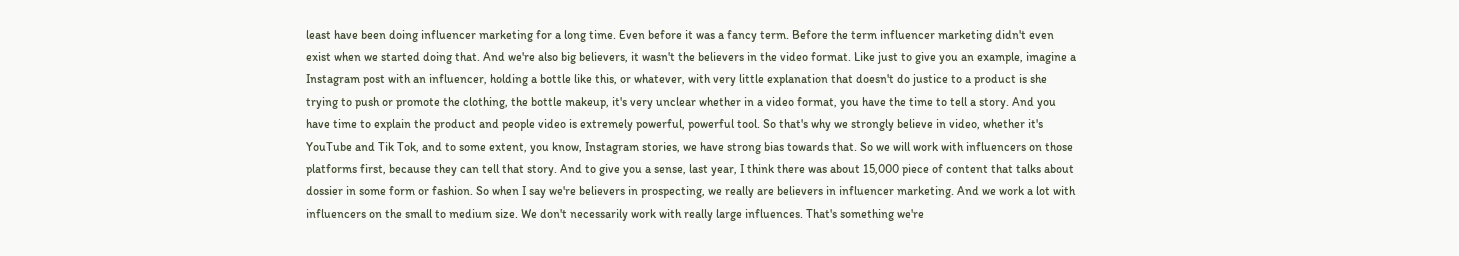least have been doing influencer marketing for a long time. Even before it was a fancy term. Before the term influencer marketing didn't even exist when we started doing that. And we're also big believers, it wasn't the believers in the video format. Like just to give you an example, imagine a Instagram post with an influencer, holding a bottle like this, or whatever, with very little explanation that doesn't do justice to a product is she trying to push or promote the clothing, the bottle makeup, it's very unclear whether in a video format, you have the time to tell a story. And you have time to explain the product and people video is extremely powerful, powerful tool. So that's why we strongly believe in video, whether it's YouTube and Tik Tok, and to some extent, you know, Instagram stories, we have strong bias towards that. So we will work with influencers on those platforms first, because they can tell that story. And to give you a sense, last year, I think there was about 15,000 piece of content that talks about dossier in some form or fashion. So when I say we're believers in prospecting, we really are believers in influencer marketing. And we work a lot with influencers on the small to medium size. We don't necessarily work with really large influences. That's something we're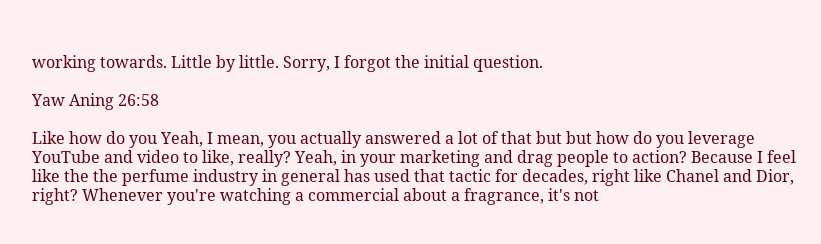working towards. Little by little. Sorry, I forgot the initial question.

Yaw Aning 26:58

Like how do you Yeah, I mean, you actually answered a lot of that but but how do you leverage YouTube and video to like, really? Yeah, in your marketing and drag people to action? Because I feel like the the perfume industry in general has used that tactic for decades, right like Chanel and Dior, right? Whenever you're watching a commercial about a fragrance, it's not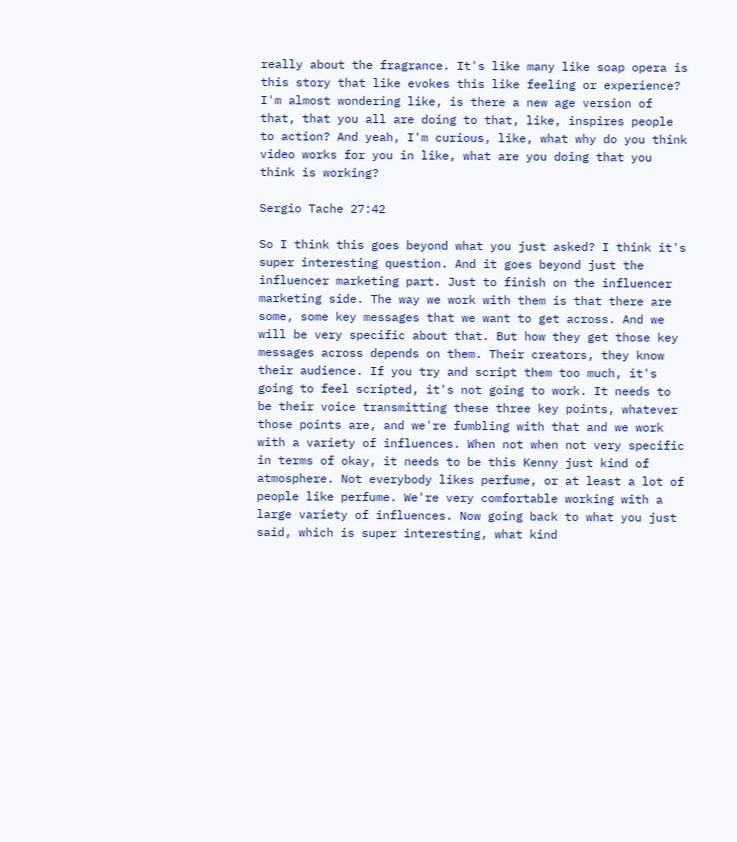really about the fragrance. It's like many like soap opera is this story that like evokes this like feeling or experience? I'm almost wondering like, is there a new age version of that, that you all are doing to that, like, inspires people to action? And yeah, I'm curious, like, what why do you think video works for you in like, what are you doing that you think is working?

Sergio Tache 27:42

So I think this goes beyond what you just asked? I think it's super interesting question. And it goes beyond just the influencer marketing part. Just to finish on the influencer marketing side. The way we work with them is that there are some, some key messages that we want to get across. And we will be very specific about that. But how they get those key messages across depends on them. Their creators, they know their audience. If you try and script them too much, it's going to feel scripted, it's not going to work. It needs to be their voice transmitting these three key points, whatever those points are, and we're fumbling with that and we work with a variety of influences. When not when not very specific in terms of okay, it needs to be this Kenny just kind of atmosphere. Not everybody likes perfume, or at least a lot of people like perfume. We're very comfortable working with a large variety of influences. Now going back to what you just said, which is super interesting, what kind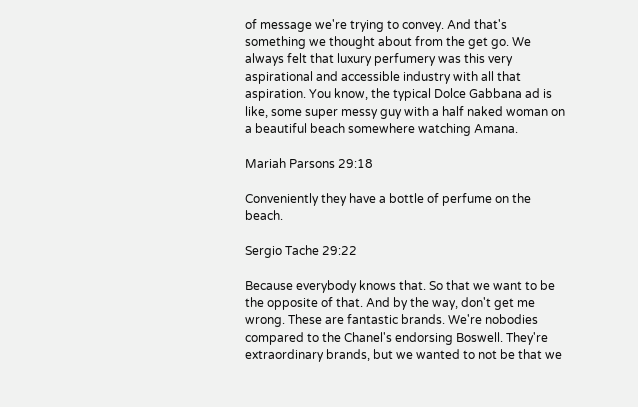of message we're trying to convey. And that's something we thought about from the get go. We always felt that luxury perfumery was this very aspirational and accessible industry with all that aspiration. You know, the typical Dolce Gabbana ad is like, some super messy guy with a half naked woman on a beautiful beach somewhere watching Amana.

Mariah Parsons 29:18

Conveniently they have a bottle of perfume on the beach.

Sergio Tache 29:22

Because everybody knows that. So that we want to be the opposite of that. And by the way, don't get me wrong. These are fantastic brands. We're nobodies compared to the Chanel's endorsing Boswell. They're extraordinary brands, but we wanted to not be that we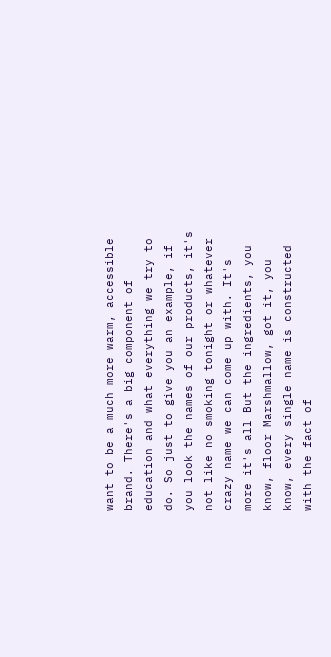want to be a much more warm, accessible brand. There's a big component of education and what everything we try to do. So just to give you an example, if you look the names of our products, it's not like no smoking tonight or whatever crazy name we can come up with. It's more it's all But the ingredients, you know, floor Marshmallow, got it, you know, every single name is constructed with the fact of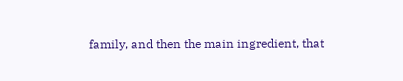family, and then the main ingredient, that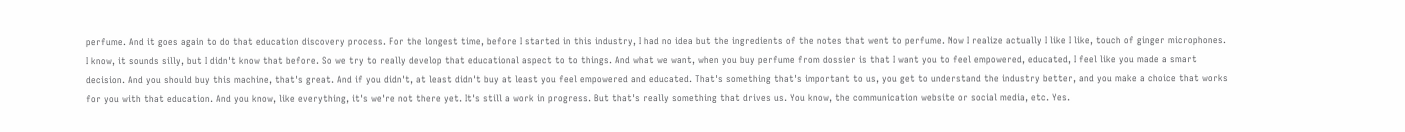perfume. And it goes again to do that education discovery process. For the longest time, before I started in this industry, I had no idea but the ingredients of the notes that went to perfume. Now I realize actually I like I like, touch of ginger microphones. I know, it sounds silly, but I didn't know that before. So we try to really develop that educational aspect to to things. And what we want, when you buy perfume from dossier is that I want you to feel empowered, educated, I feel like you made a smart decision. And you should buy this machine, that's great. And if you didn't, at least didn't buy at least you feel empowered and educated. That's something that's important to us, you get to understand the industry better, and you make a choice that works for you with that education. And you know, like everything, it's we're not there yet. It's still a work in progress. But that's really something that drives us. You know, the communication website or social media, etc. Yes.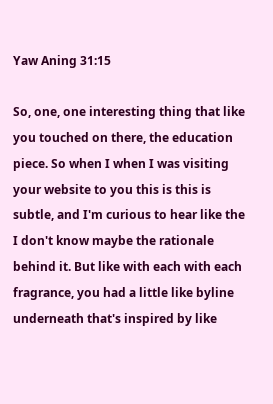Yaw Aning 31:15

So, one, one interesting thing that like you touched on there, the education piece. So when I when I was visiting your website to you this is this is subtle, and I'm curious to hear like the I don't know maybe the rationale behind it. But like with each with each fragrance, you had a little like byline underneath that's inspired by like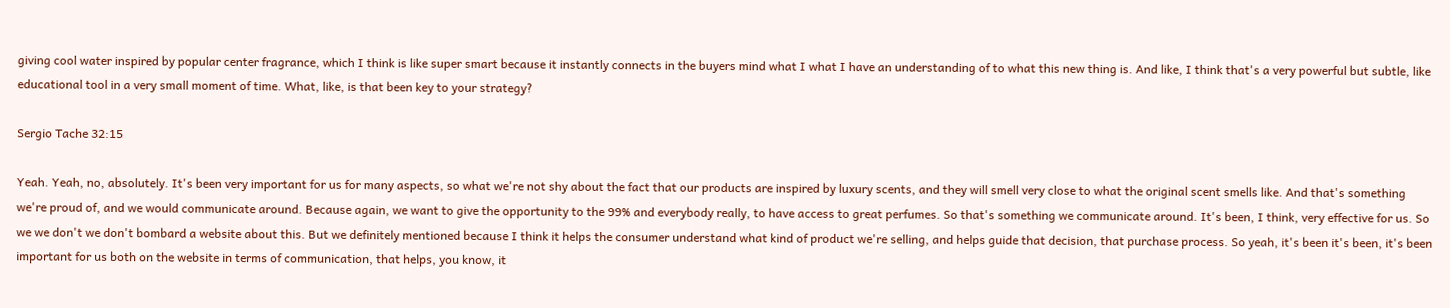giving cool water inspired by popular center fragrance, which I think is like super smart because it instantly connects in the buyers mind what I what I have an understanding of to what this new thing is. And like, I think that's a very powerful but subtle, like educational tool in a very small moment of time. What, like, is that been key to your strategy?

Sergio Tache 32:15

Yeah. Yeah, no, absolutely. It's been very important for us for many aspects, so what we're not shy about the fact that our products are inspired by luxury scents, and they will smell very close to what the original scent smells like. And that's something we're proud of, and we would communicate around. Because again, we want to give the opportunity to the 99% and everybody really, to have access to great perfumes. So that's something we communicate around. It's been, I think, very effective for us. So we we don't we don't bombard a website about this. But we definitely mentioned because I think it helps the consumer understand what kind of product we're selling, and helps guide that decision, that purchase process. So yeah, it's been it's been, it's been important for us both on the website in terms of communication, that helps, you know, it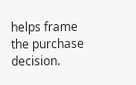helps frame the purchase decision.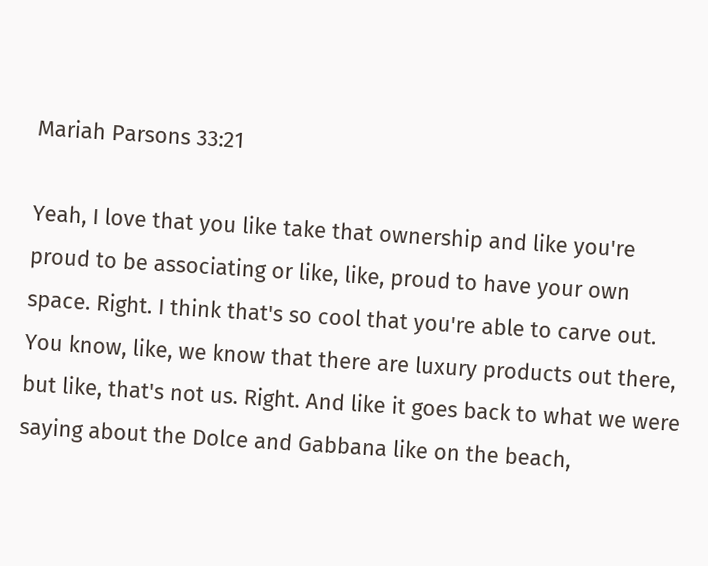Mariah Parsons 33:21

Yeah, I love that you like take that ownership and like you're proud to be associating or like, like, proud to have your own space. Right. I think that's so cool that you're able to carve out. You know, like, we know that there are luxury products out there, but like, that's not us. Right. And like it goes back to what we were saying about the Dolce and Gabbana like on the beach,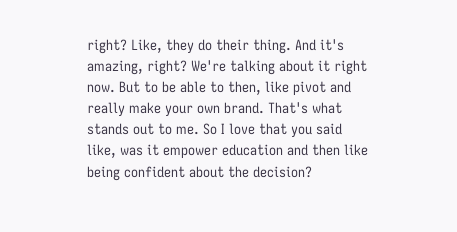right? Like, they do their thing. And it's amazing, right? We're talking about it right now. But to be able to then, like pivot and really make your own brand. That's what stands out to me. So I love that you said like, was it empower education and then like being confident about the decision?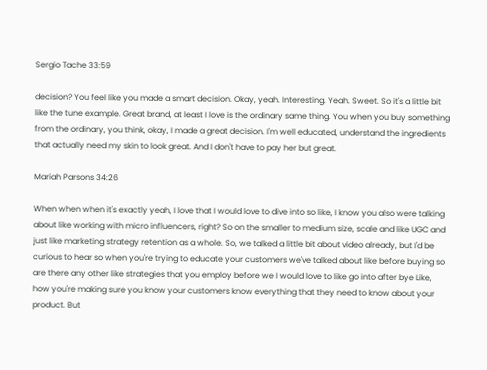Sergio Tache 33:59

decision? You feel like you made a smart decision. Okay, yeah. Interesting. Yeah. Sweet. So it's a little bit like the tune example. Great brand, at least I love is the ordinary same thing. You when you buy something from the ordinary, you think, okay, I made a great decision. I'm well educated, understand the ingredients that actually need my skin to look great. And I don't have to pay her but great.

Mariah Parsons 34:26

When when when it's exactly yeah, I love that I would love to dive into so like, I know you also were talking about like working with micro influencers, right? So on the smaller to medium size, scale and like UGC and just like marketing strategy retention as a whole. So, we talked a little bit about video already, but I'd be curious to hear so when you're trying to educate your customers we've talked about like before buying so are there any other like strategies that you employ before we I would love to like go into after bye Like, how you're making sure you know your customers know everything that they need to know about your product. But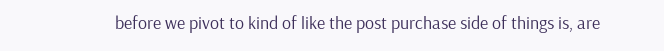before we pivot to kind of like the post purchase side of things is, are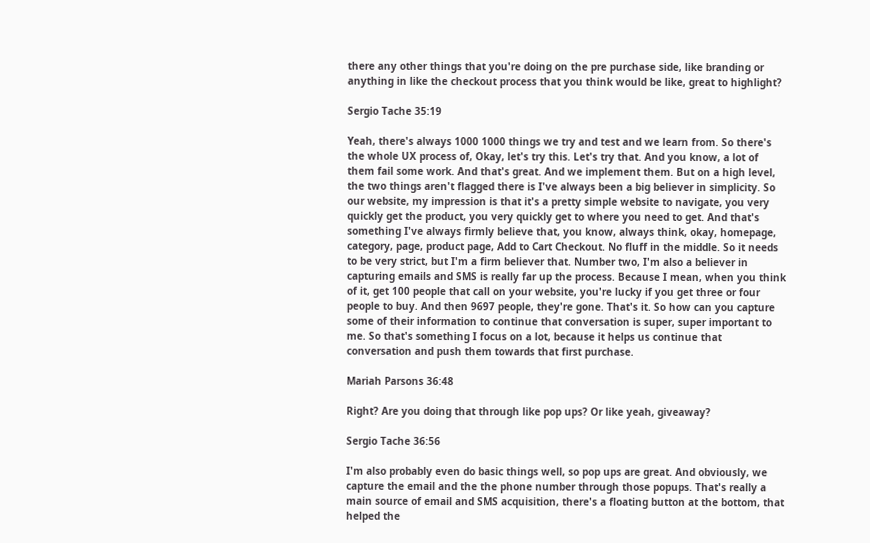there any other things that you're doing on the pre purchase side, like branding or anything in like the checkout process that you think would be like, great to highlight?

Sergio Tache 35:19

Yeah, there's always 1000 1000 things we try and test and we learn from. So there's the whole UX process of, Okay, let's try this. Let's try that. And you know, a lot of them fail some work. And that's great. And we implement them. But on a high level, the two things aren't flagged there is I've always been a big believer in simplicity. So our website, my impression is that it's a pretty simple website to navigate, you very quickly get the product, you very quickly get to where you need to get. And that's something I've always firmly believe that, you know, always think, okay, homepage, category, page, product page, Add to Cart Checkout. No fluff in the middle. So it needs to be very strict, but I'm a firm believer that. Number two, I'm also a believer in capturing emails and SMS is really far up the process. Because I mean, when you think of it, get 100 people that call on your website, you're lucky if you get three or four people to buy. And then 9697 people, they're gone. That's it. So how can you capture some of their information to continue that conversation is super, super important to me. So that's something I focus on a lot, because it helps us continue that conversation and push them towards that first purchase.

Mariah Parsons 36:48

Right? Are you doing that through like pop ups? Or like yeah, giveaway?

Sergio Tache 36:56

I'm also probably even do basic things well, so pop ups are great. And obviously, we capture the email and the the phone number through those popups. That's really a main source of email and SMS acquisition, there's a floating button at the bottom, that helped the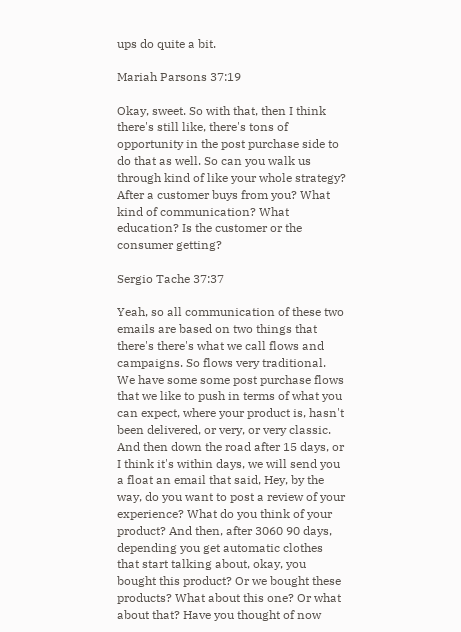ups do quite a bit.

Mariah Parsons 37:19

Okay, sweet. So with that, then I think there's still like, there's tons of opportunity in the post purchase side to do that as well. So can you walk us through kind of like your whole strategy? After a customer buys from you? What kind of communication? What education? Is the customer or the consumer getting?

Sergio Tache 37:37

Yeah, so all communication of these two emails are based on two things that there's there's what we call flows and campaigns. So flows very traditional. We have some some post purchase flows that we like to push in terms of what you can expect, where your product is, hasn't been delivered, or very, or very classic. And then down the road after 15 days, or I think it's within days, we will send you a float an email that said, Hey, by the way, do you want to post a review of your experience? What do you think of your product? And then, after 3060 90 days, depending you get automatic clothes that start talking about, okay, you bought this product? Or we bought these products? What about this one? Or what about that? Have you thought of now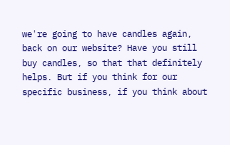we're going to have candles again, back on our website? Have you still buy candles, so that that definitely helps. But if you think for our specific business, if you think about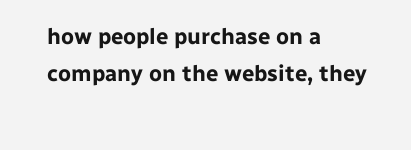how people purchase on a company on the website, they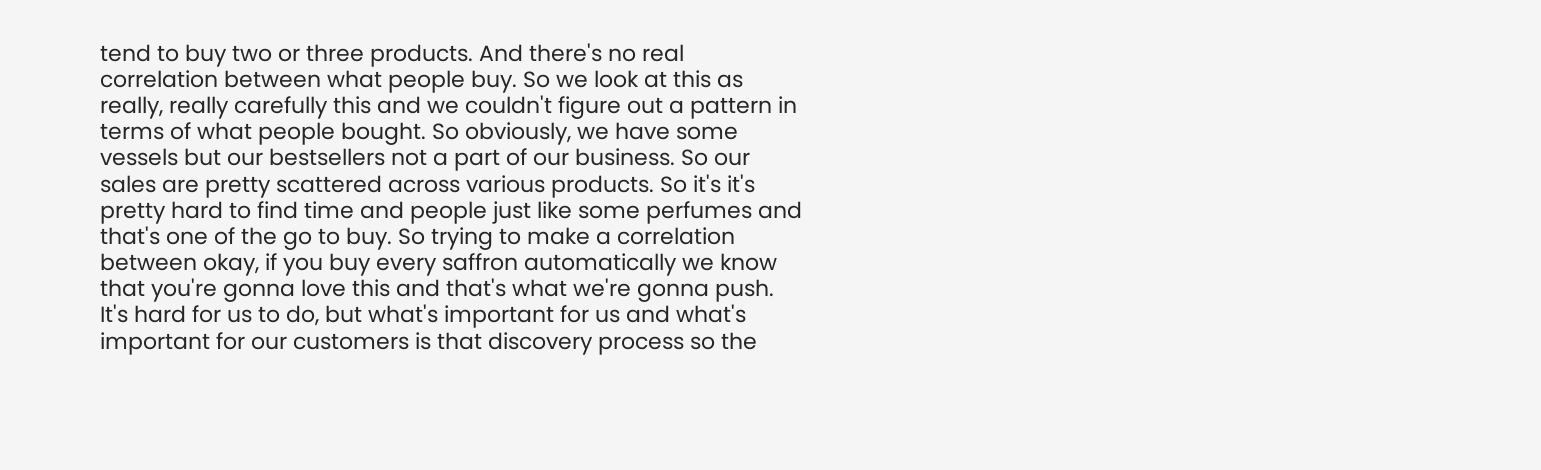tend to buy two or three products. And there's no real correlation between what people buy. So we look at this as really, really carefully this and we couldn't figure out a pattern in terms of what people bought. So obviously, we have some vessels but our bestsellers not a part of our business. So our sales are pretty scattered across various products. So it's it's pretty hard to find time and people just like some perfumes and that's one of the go to buy. So trying to make a correlation between okay, if you buy every saffron automatically we know that you're gonna love this and that's what we're gonna push. It's hard for us to do, but what's important for us and what's important for our customers is that discovery process so the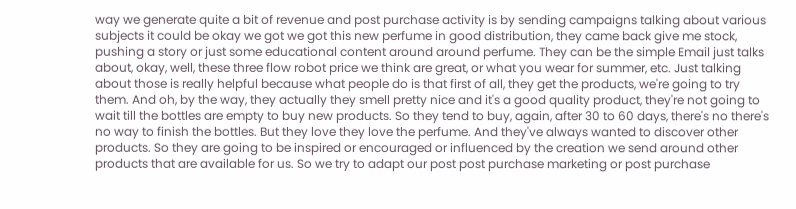way we generate quite a bit of revenue and post purchase activity is by sending campaigns talking about various subjects it could be okay we got we got this new perfume in good distribution, they came back give me stock, pushing a story or just some educational content around around perfume. They can be the simple Email just talks about, okay, well, these three flow robot price we think are great, or what you wear for summer, etc. Just talking about those is really helpful because what people do is that first of all, they get the products, we're going to try them. And oh, by the way, they actually they smell pretty nice and it's a good quality product, they're not going to wait till the bottles are empty to buy new products. So they tend to buy, again, after 30 to 60 days, there's no there's no way to finish the bottles. But they love they love the perfume. And they've always wanted to discover other products. So they are going to be inspired or encouraged or influenced by the creation we send around other products that are available for us. So we try to adapt our post post purchase marketing or post purchase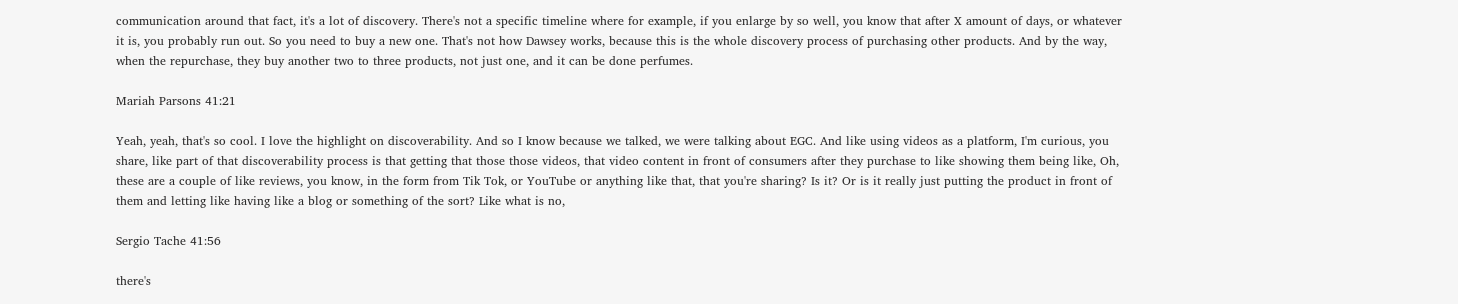communication around that fact, it's a lot of discovery. There's not a specific timeline where for example, if you enlarge by so well, you know that after X amount of days, or whatever it is, you probably run out. So you need to buy a new one. That's not how Dawsey works, because this is the whole discovery process of purchasing other products. And by the way, when the repurchase, they buy another two to three products, not just one, and it can be done perfumes.

Mariah Parsons 41:21

Yeah, yeah, that's so cool. I love the highlight on discoverability. And so I know because we talked, we were talking about EGC. And like using videos as a platform, I'm curious, you share, like part of that discoverability process is that getting that those those videos, that video content in front of consumers after they purchase to like showing them being like, Oh, these are a couple of like reviews, you know, in the form from Tik Tok, or YouTube or anything like that, that you're sharing? Is it? Or is it really just putting the product in front of them and letting like having like a blog or something of the sort? Like what is no,

Sergio Tache 41:56

there's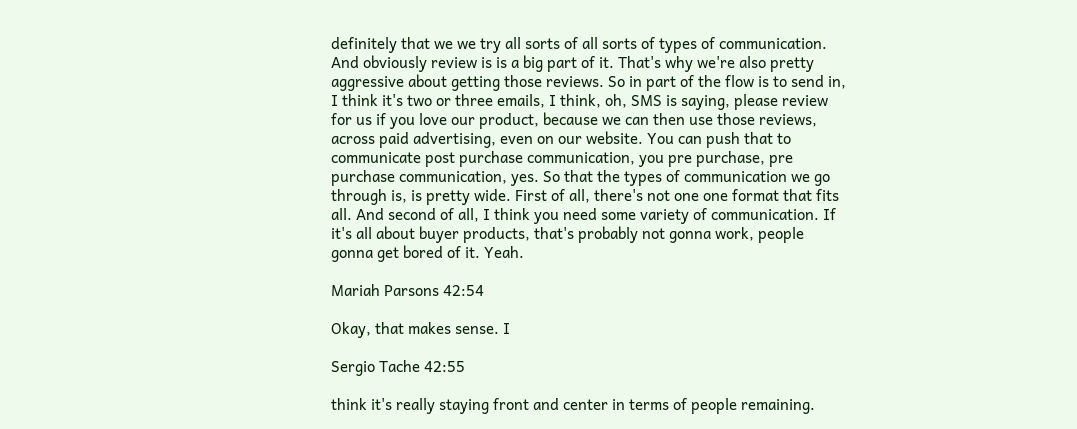definitely that we we try all sorts of all sorts of types of communication. And obviously review is is a big part of it. That's why we're also pretty aggressive about getting those reviews. So in part of the flow is to send in, I think it's two or three emails, I think, oh, SMS is saying, please review for us if you love our product, because we can then use those reviews, across paid advertising, even on our website. You can push that to communicate post purchase communication, you pre purchase, pre purchase communication, yes. So that the types of communication we go through is, is pretty wide. First of all, there's not one one format that fits all. And second of all, I think you need some variety of communication. If it's all about buyer products, that's probably not gonna work, people gonna get bored of it. Yeah.

Mariah Parsons 42:54

Okay, that makes sense. I

Sergio Tache 42:55

think it's really staying front and center in terms of people remaining.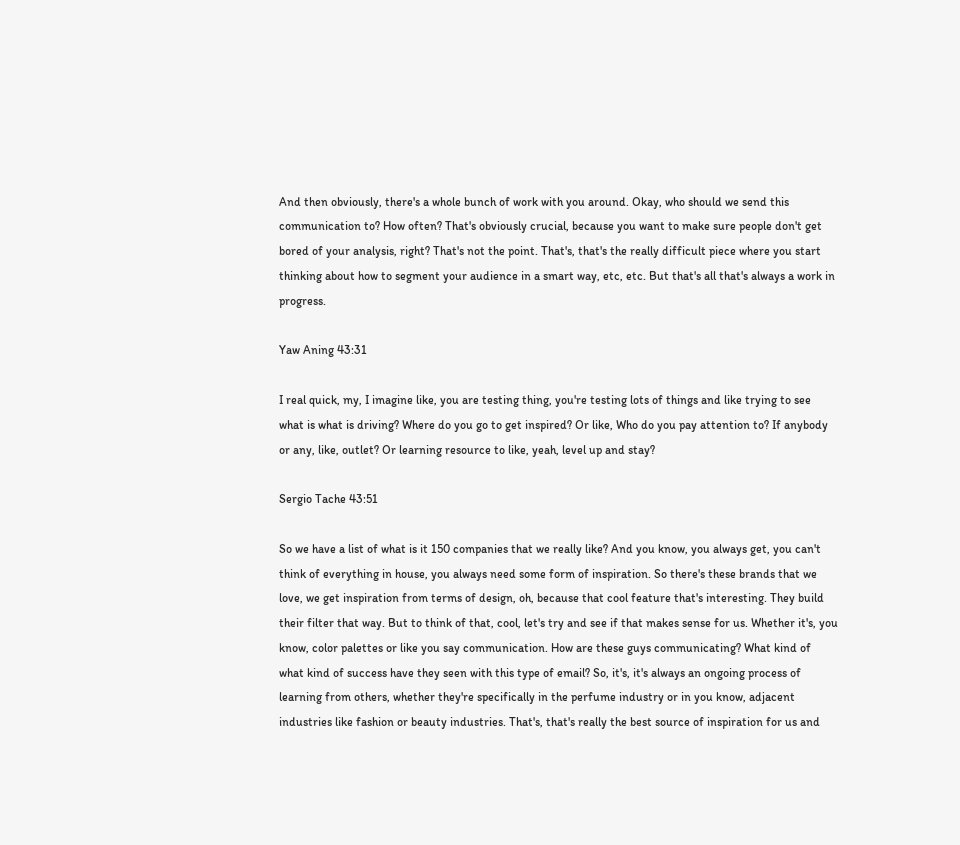And then obviously, there's a whole bunch of work with you around. Okay, who should we send this communication to? How often? That's obviously crucial, because you want to make sure people don't get bored of your analysis, right? That's not the point. That's, that's the really difficult piece where you start thinking about how to segment your audience in a smart way, etc, etc. But that's all that's always a work in progress.

Yaw Aning 43:31

I real quick, my, I imagine like, you are testing thing, you're testing lots of things and like trying to see what is what is driving? Where do you go to get inspired? Or like, Who do you pay attention to? If anybody or any, like, outlet? Or learning resource to like, yeah, level up and stay?

Sergio Tache 43:51

So we have a list of what is it 150 companies that we really like? And you know, you always get, you can't think of everything in house, you always need some form of inspiration. So there's these brands that we love, we get inspiration from terms of design, oh, because that cool feature that's interesting. They build their filter that way. But to think of that, cool, let's try and see if that makes sense for us. Whether it's, you know, color palettes or like you say communication. How are these guys communicating? What kind of what kind of success have they seen with this type of email? So, it's, it's always an ongoing process of learning from others, whether they're specifically in the perfume industry or in you know, adjacent industries like fashion or beauty industries. That's, that's really the best source of inspiration for us and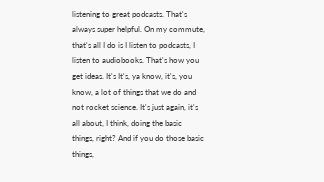listening to great podcasts. That's always super helpful. On my commute, that's all I do is I listen to podcasts, I listen to audiobooks. That's how you get ideas. It's It's, ya know, it's, you know, a lot of things that we do and not rocket science. It's just again, it's all about, I think, doing the basic things, right? And if you do those basic things,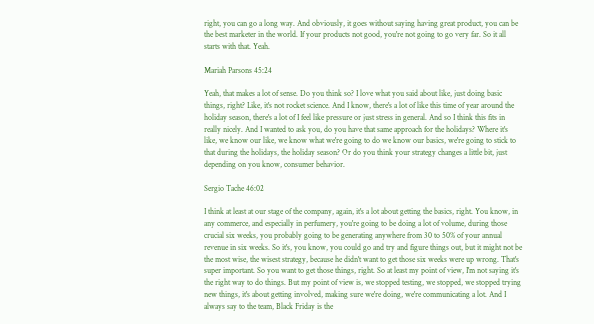right, you can go a long way. And obviously, it goes without saying having great product, you can be the best marketer in the world. If your products not good, you're not going to go very far. So it all starts with that. Yeah.

Mariah Parsons 45:24

Yeah, that makes a lot of sense. Do you think so? I love what you said about like, just doing basic things, right? Like, it's not rocket science. And I know, there's a lot of like this time of year around the holiday season, there's a lot of I feel like pressure or just stress in general. And so I think this fits in really nicely. And I wanted to ask you, do you have that same approach for the holidays? Where it's like, we know our like, we know what we're going to do we know our basics, we're going to stick to that during the holidays, the holiday season? Or do you think your strategy changes a little bit, just depending on you know, consumer behavior.

Sergio Tache 46:02

I think at least at our stage of the company, again, it's a lot about getting the basics, right. You know, in any commerce, and especially in perfumery, you're going to be doing a lot of volume, during those crucial six weeks, you probably going to be generating anywhere from 30 to 50% of your annual revenue in six weeks. So it's, you know, you could go and try and figure things out, but it might not be the most wise, the wisest strategy, because he didn't want to get those six weeks were up wrong. That's super important. So you want to get those things, right. So at least my point of view, I'm not saying it's the right way to do things. But my point of view is, we stopped testing, we stopped, we stopped trying new things, it's about getting involved, making sure we're doing, we're communicating a lot. And I always say to the team, Black Friday is the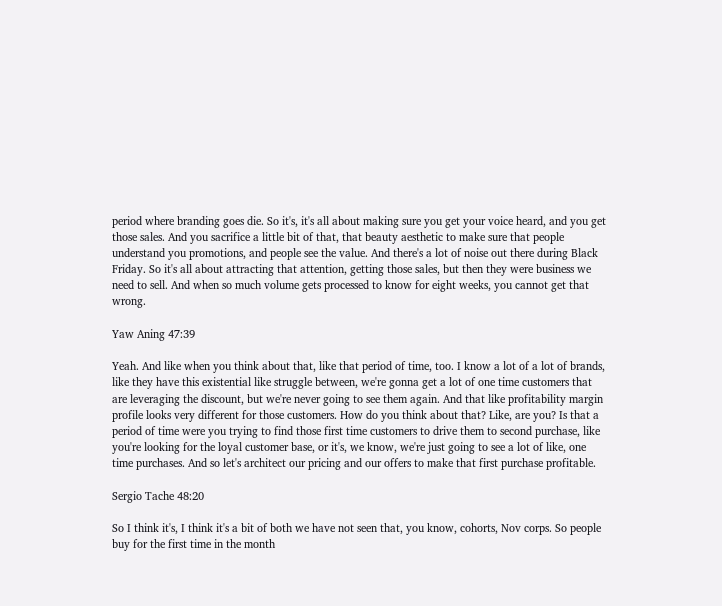period where branding goes die. So it's, it's all about making sure you get your voice heard, and you get those sales. And you sacrifice a little bit of that, that beauty aesthetic to make sure that people understand you promotions, and people see the value. And there's a lot of noise out there during Black Friday. So it's all about attracting that attention, getting those sales, but then they were business we need to sell. And when so much volume gets processed to know for eight weeks, you cannot get that wrong.

Yaw Aning 47:39

Yeah. And like when you think about that, like that period of time, too. I know a lot of a lot of brands, like they have this existential like struggle between, we're gonna get a lot of one time customers that are leveraging the discount, but we're never going to see them again. And that like profitability margin profile looks very different for those customers. How do you think about that? Like, are you? Is that a period of time were you trying to find those first time customers to drive them to second purchase, like you're looking for the loyal customer base, or it's, we know, we're just going to see a lot of like, one time purchases. And so let's architect our pricing and our offers to make that first purchase profitable.

Sergio Tache 48:20

So I think it's, I think it's a bit of both we have not seen that, you know, cohorts, Nov corps. So people buy for the first time in the month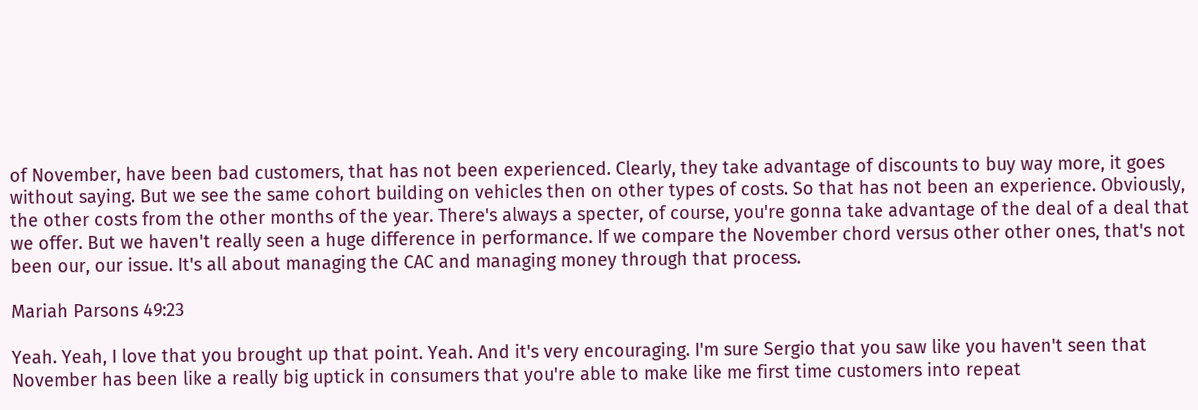of November, have been bad customers, that has not been experienced. Clearly, they take advantage of discounts to buy way more, it goes without saying. But we see the same cohort building on vehicles then on other types of costs. So that has not been an experience. Obviously, the other costs from the other months of the year. There's always a specter, of course, you're gonna take advantage of the deal of a deal that we offer. But we haven't really seen a huge difference in performance. If we compare the November chord versus other other ones, that's not been our, our issue. It's all about managing the CAC and managing money through that process.

Mariah Parsons 49:23

Yeah. Yeah, I love that you brought up that point. Yeah. And it's very encouraging. I'm sure Sergio that you saw like you haven't seen that November has been like a really big uptick in consumers that you're able to make like me first time customers into repeat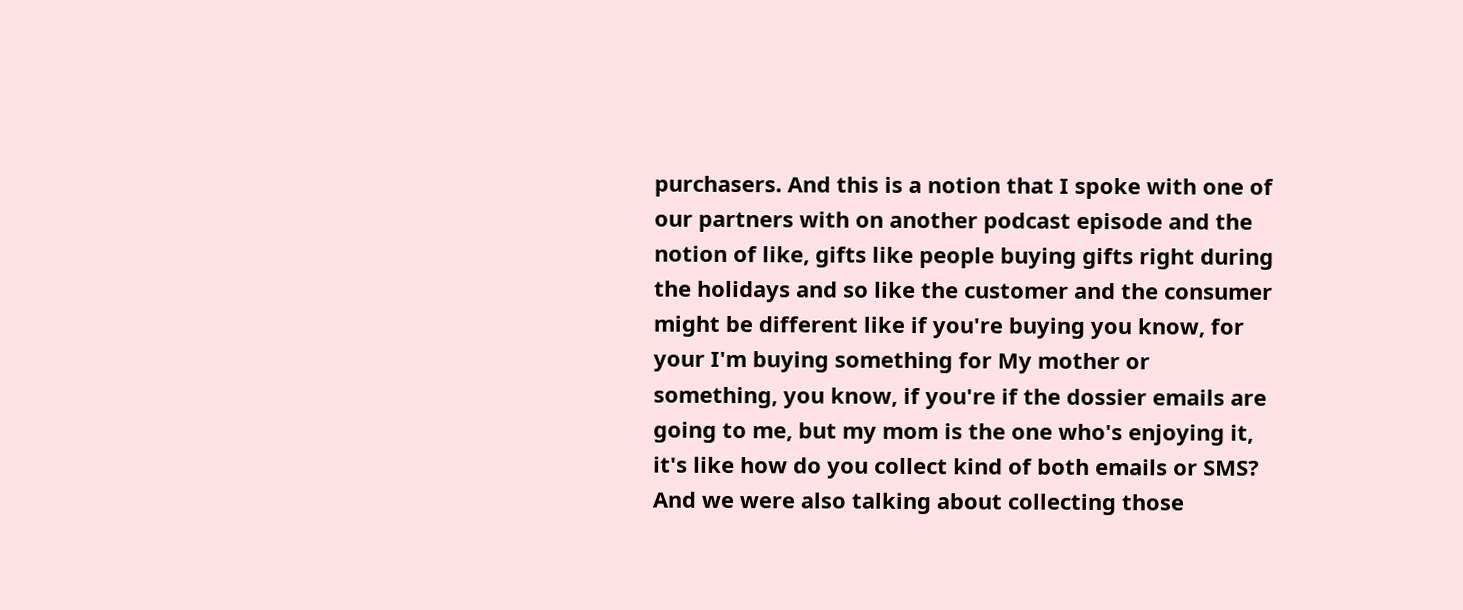purchasers. And this is a notion that I spoke with one of our partners with on another podcast episode and the notion of like, gifts like people buying gifts right during the holidays and so like the customer and the consumer might be different like if you're buying you know, for your I'm buying something for My mother or something, you know, if you're if the dossier emails are going to me, but my mom is the one who's enjoying it, it's like how do you collect kind of both emails or SMS? And we were also talking about collecting those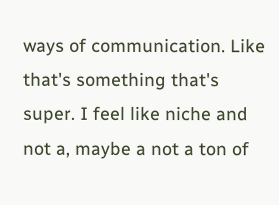ways of communication. Like that's something that's super. I feel like niche and not a, maybe a not a ton of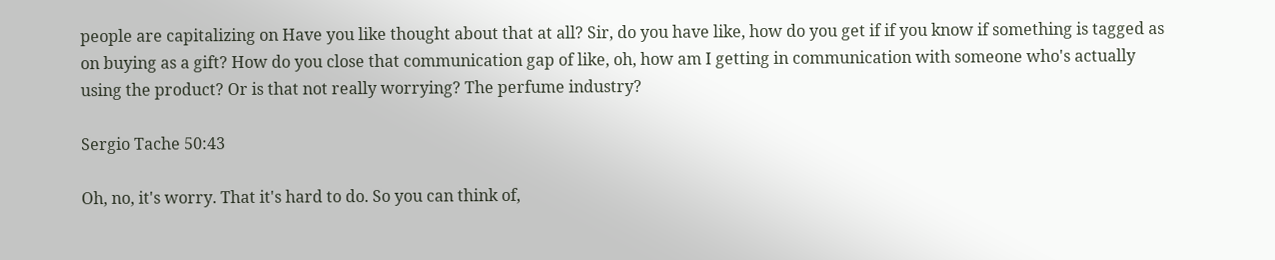people are capitalizing on Have you like thought about that at all? Sir, do you have like, how do you get if if you know if something is tagged as on buying as a gift? How do you close that communication gap of like, oh, how am I getting in communication with someone who's actually using the product? Or is that not really worrying? The perfume industry?

Sergio Tache 50:43

Oh, no, it's worry. That it's hard to do. So you can think of,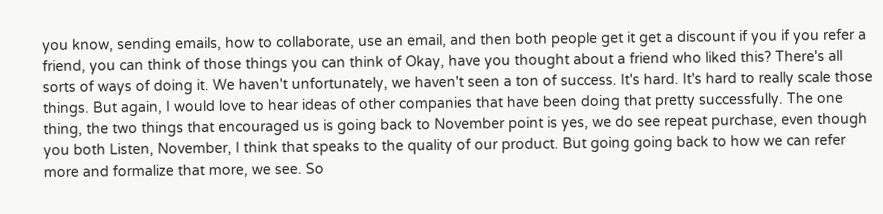you know, sending emails, how to collaborate, use an email, and then both people get it get a discount if you if you refer a friend, you can think of those things you can think of Okay, have you thought about a friend who liked this? There's all sorts of ways of doing it. We haven't unfortunately, we haven't seen a ton of success. It's hard. It's hard to really scale those things. But again, I would love to hear ideas of other companies that have been doing that pretty successfully. The one thing, the two things that encouraged us is going back to November point is yes, we do see repeat purchase, even though you both Listen, November, I think that speaks to the quality of our product. But going going back to how we can refer more and formalize that more, we see. So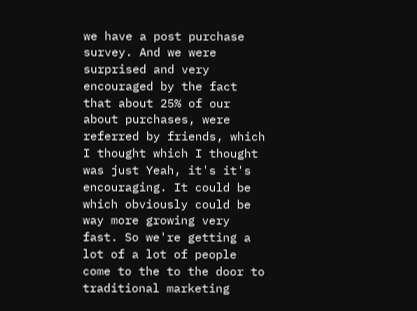we have a post purchase survey. And we were surprised and very encouraged by the fact that about 25% of our about purchases, were referred by friends, which I thought which I thought was just Yeah, it's it's encouraging. It could be which obviously could be way more growing very fast. So we're getting a lot of a lot of people come to the to the door to traditional marketing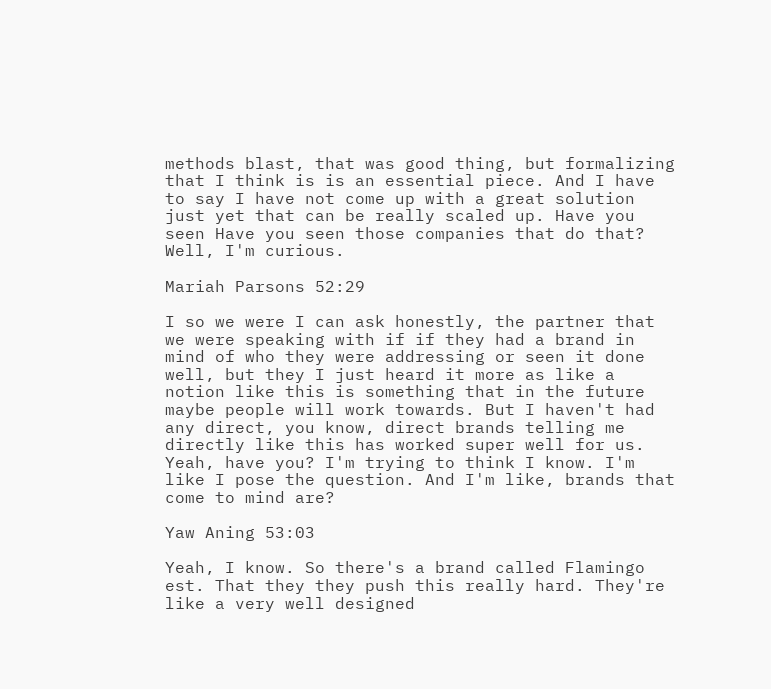methods blast, that was good thing, but formalizing that I think is is an essential piece. And I have to say I have not come up with a great solution just yet that can be really scaled up. Have you seen Have you seen those companies that do that? Well, I'm curious.

Mariah Parsons 52:29

I so we were I can ask honestly, the partner that we were speaking with if if they had a brand in mind of who they were addressing or seen it done well, but they I just heard it more as like a notion like this is something that in the future maybe people will work towards. But I haven't had any direct, you know, direct brands telling me directly like this has worked super well for us. Yeah, have you? I'm trying to think I know. I'm like I pose the question. And I'm like, brands that come to mind are?

Yaw Aning 53:03

Yeah, I know. So there's a brand called Flamingo est. That they they push this really hard. They're like a very well designed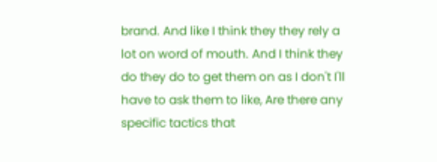brand. And like I think they they rely a lot on word of mouth. And I think they do they do to get them on as I don't I'll have to ask them to like, Are there any specific tactics that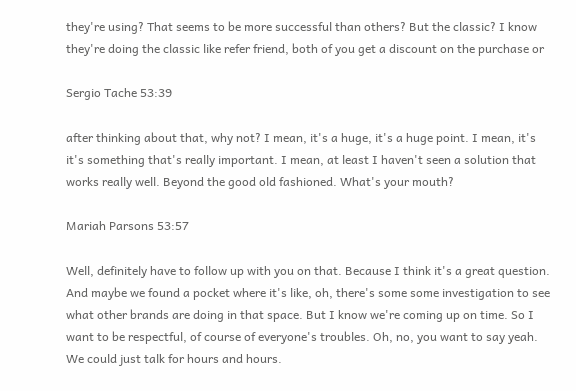they're using? That seems to be more successful than others? But the classic? I know they're doing the classic like refer friend, both of you get a discount on the purchase or

Sergio Tache 53:39

after thinking about that, why not? I mean, it's a huge, it's a huge point. I mean, it's it's something that's really important. I mean, at least I haven't seen a solution that works really well. Beyond the good old fashioned. What's your mouth?

Mariah Parsons 53:57

Well, definitely have to follow up with you on that. Because I think it's a great question. And maybe we found a pocket where it's like, oh, there's some some investigation to see what other brands are doing in that space. But I know we're coming up on time. So I want to be respectful, of course of everyone's troubles. Oh, no, you want to say yeah. We could just talk for hours and hours.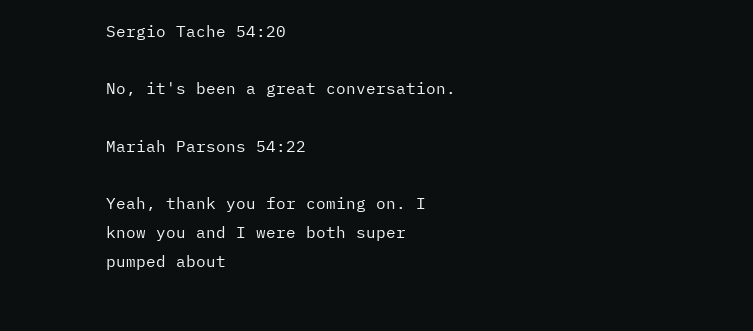Sergio Tache 54:20

No, it's been a great conversation.

Mariah Parsons 54:22

Yeah, thank you for coming on. I know you and I were both super pumped about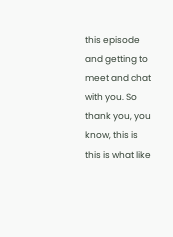this episode and getting to meet and chat with you. So thank you, you know, this is this is what like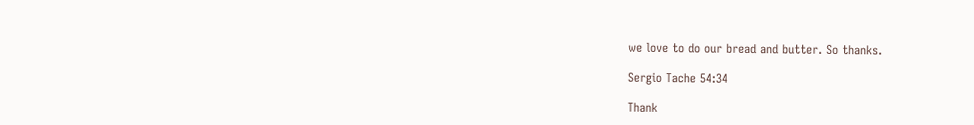we love to do our bread and butter. So thanks.

Sergio Tache 54:34

Thank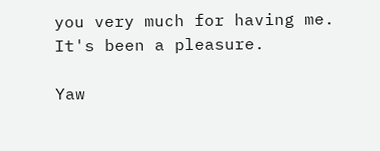you very much for having me. It's been a pleasure.

Yaw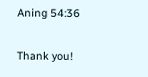Aning 54:36

Thank you!